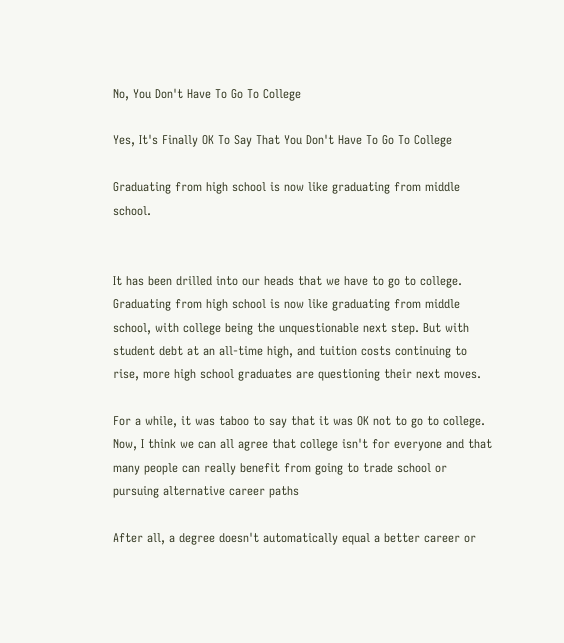No, You Don't Have To Go To College

Yes, It's Finally OK To Say That You Don't Have To Go To College

Graduating from high school is now like graduating from middle school.


It has been drilled into our heads that we have to go to college. Graduating from high school is now like graduating from middle school, with college being the unquestionable next step. But with student debt at an all-time high, and tuition costs continuing to rise, more high school graduates are questioning their next moves.

For a while, it was taboo to say that it was OK not to go to college. Now, I think we can all agree that college isn't for everyone and that many people can really benefit from going to trade school or pursuing alternative career paths

After all, a degree doesn't automatically equal a better career or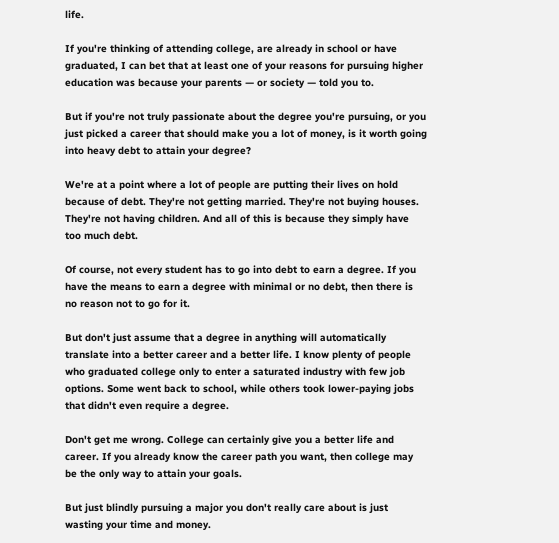life.

If you're thinking of attending college, are already in school or have graduated, I can bet that at least one of your reasons for pursuing higher education was because your parents — or society — told you to.

But if you're not truly passionate about the degree you're pursuing, or you just picked a career that should make you a lot of money, is it worth going into heavy debt to attain your degree?

We're at a point where a lot of people are putting their lives on hold because of debt. They're not getting married. They're not buying houses. They're not having children. And all of this is because they simply have too much debt.

Of course, not every student has to go into debt to earn a degree. If you have the means to earn a degree with minimal or no debt, then there is no reason not to go for it.

But don't just assume that a degree in anything will automatically translate into a better career and a better life. I know plenty of people who graduated college only to enter a saturated industry with few job options. Some went back to school, while others took lower-paying jobs that didn't even require a degree.

Don't get me wrong. College can certainly give you a better life and career. If you already know the career path you want, then college may be the only way to attain your goals.

But just blindly pursuing a major you don't really care about is just wasting your time and money.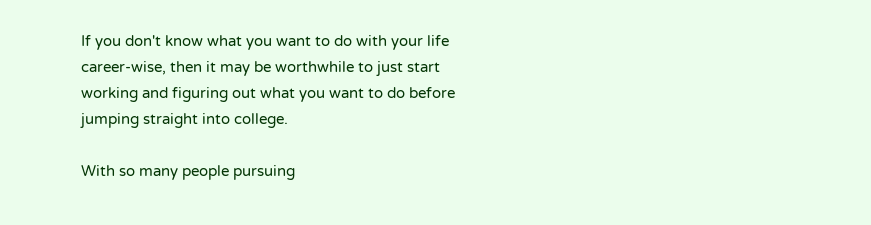If you don't know what you want to do with your life career-wise, then it may be worthwhile to just start working and figuring out what you want to do before jumping straight into college.

With so many people pursuing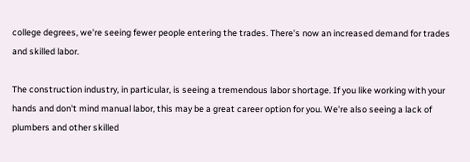college degrees, we're seeing fewer people entering the trades. There's now an increased demand for trades and skilled labor.

The construction industry, in particular, is seeing a tremendous labor shortage. If you like working with your hands and don't mind manual labor, this may be a great career option for you. We're also seeing a lack of plumbers and other skilled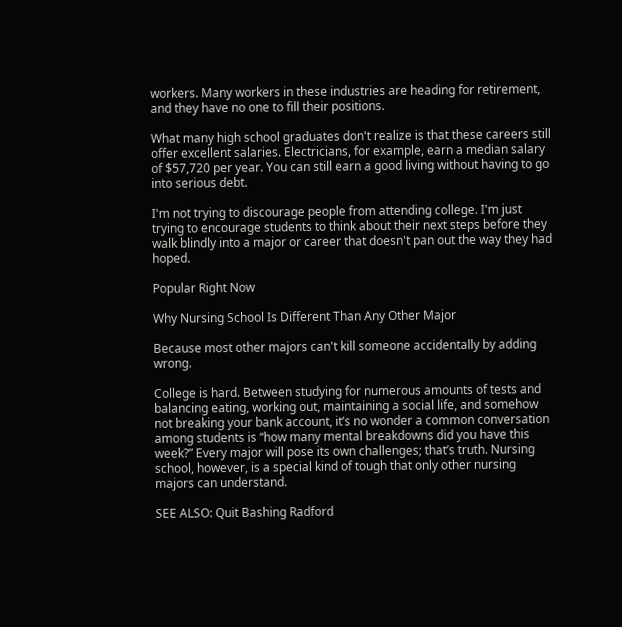workers. Many workers in these industries are heading for retirement, and they have no one to fill their positions.

What many high school graduates don't realize is that these careers still offer excellent salaries. Electricians, for example, earn a median salary of $57,720 per year. You can still earn a good living without having to go into serious debt.

I'm not trying to discourage people from attending college. I'm just trying to encourage students to think about their next steps before they walk blindly into a major or career that doesn't pan out the way they had hoped.

Popular Right Now

Why Nursing School Is Different Than Any Other Major

Because most other majors can't kill someone accidentally by adding wrong.

College is hard. Between studying for numerous amounts of tests and balancing eating, working out, maintaining a social life, and somehow not breaking your bank account, it’s no wonder a common conversation among students is “how many mental breakdowns did you have this week?” Every major will pose its own challenges; that’s truth. Nursing school, however, is a special kind of tough that only other nursing majors can understand.

SEE ALSO: Quit Bashing Radford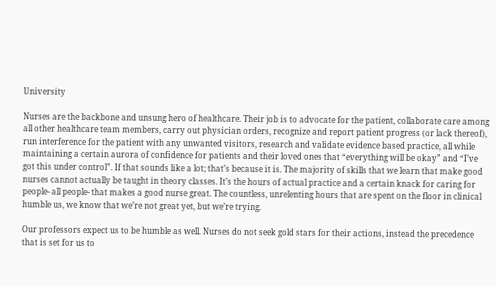University

Nurses are the backbone and unsung hero of healthcare. Their job is to advocate for the patient, collaborate care among all other healthcare team members, carry out physician orders, recognize and report patient progress (or lack thereof), run interference for the patient with any unwanted visitors, research and validate evidence based practice, all while maintaining a certain aurora of confidence for patients and their loved ones that “everything will be okay” and “I’ve got this under control”. If that sounds like a lot; that’s because it is. The majority of skills that we learn that make good nurses cannot actually be taught in theory classes. It’s the hours of actual practice and a certain knack for caring for people- all people- that makes a good nurse great. The countless, unrelenting hours that are spent on the floor in clinical humble us, we know that we’re not great yet, but we’re trying.

Our professors expect us to be humble as well. Nurses do not seek gold stars for their actions, instead the precedence that is set for us to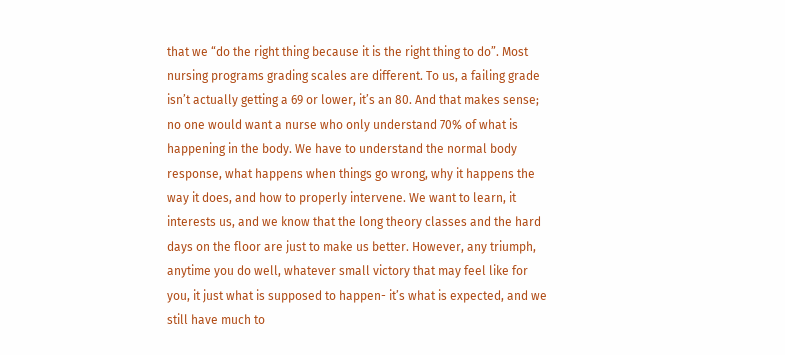that we “do the right thing because it is the right thing to do”. Most nursing programs grading scales are different. To us, a failing grade isn’t actually getting a 69 or lower, it’s an 80. And that makes sense; no one would want a nurse who only understand 70% of what is happening in the body. We have to understand the normal body response, what happens when things go wrong, why it happens the way it does, and how to properly intervene. We want to learn, it interests us, and we know that the long theory classes and the hard days on the floor are just to make us better. However, any triumph, anytime you do well, whatever small victory that may feel like for you, it just what is supposed to happen- it’s what is expected, and we still have much to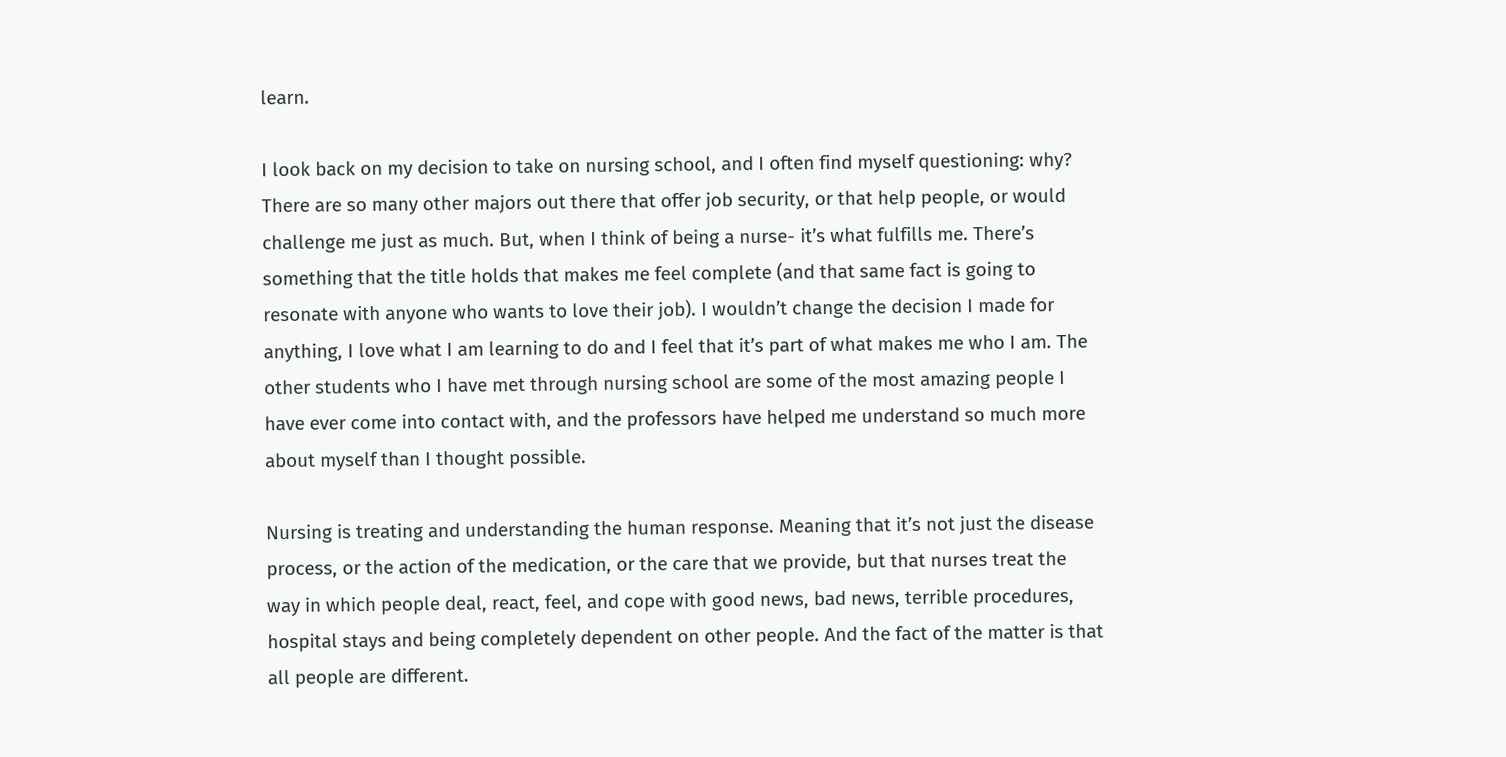learn.

I look back on my decision to take on nursing school, and I often find myself questioning: why? There are so many other majors out there that offer job security, or that help people, or would challenge me just as much. But, when I think of being a nurse- it’s what fulfills me. There’s something that the title holds that makes me feel complete (and that same fact is going to resonate with anyone who wants to love their job). I wouldn’t change the decision I made for anything, I love what I am learning to do and I feel that it’s part of what makes me who I am. The other students who I have met through nursing school are some of the most amazing people I have ever come into contact with, and the professors have helped me understand so much more about myself than I thought possible.

Nursing is treating and understanding the human response. Meaning that it’s not just the disease process, or the action of the medication, or the care that we provide, but that nurses treat the way in which people deal, react, feel, and cope with good news, bad news, terrible procedures, hospital stays and being completely dependent on other people. And the fact of the matter is that all people are different.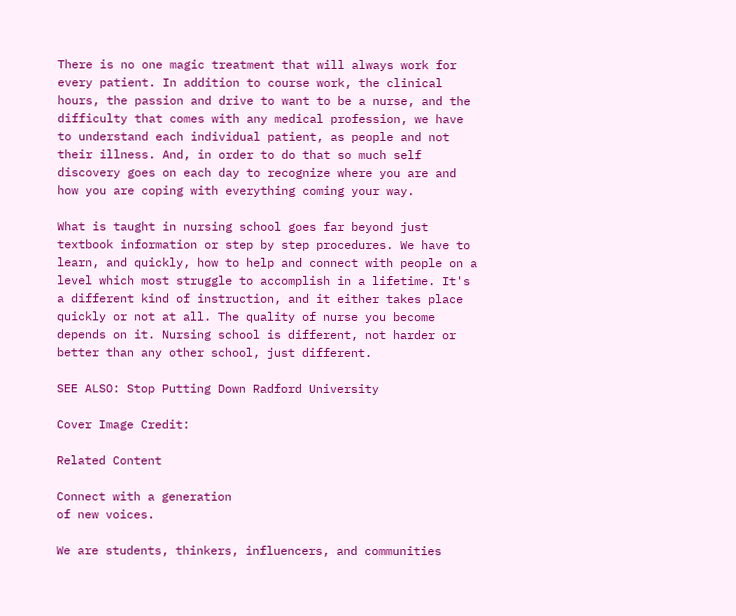There is no one magic treatment that will always work for every patient. In addition to course work, the clinical hours, the passion and drive to want to be a nurse, and the difficulty that comes with any medical profession, we have to understand each individual patient, as people and not their illness. And, in order to do that so much self discovery goes on each day to recognize where you are and how you are coping with everything coming your way.

What is taught in nursing school goes far beyond just textbook information or step by step procedures. We have to learn, and quickly, how to help and connect with people on a level which most struggle to accomplish in a lifetime. It's a different kind of instruction, and it either takes place quickly or not at all. The quality of nurse you become depends on it. Nursing school is different, not harder or better than any other school, just different.

SEE ALSO: Stop Putting Down Radford University

Cover Image Credit:

Related Content

Connect with a generation
of new voices.

We are students, thinkers, influencers, and communities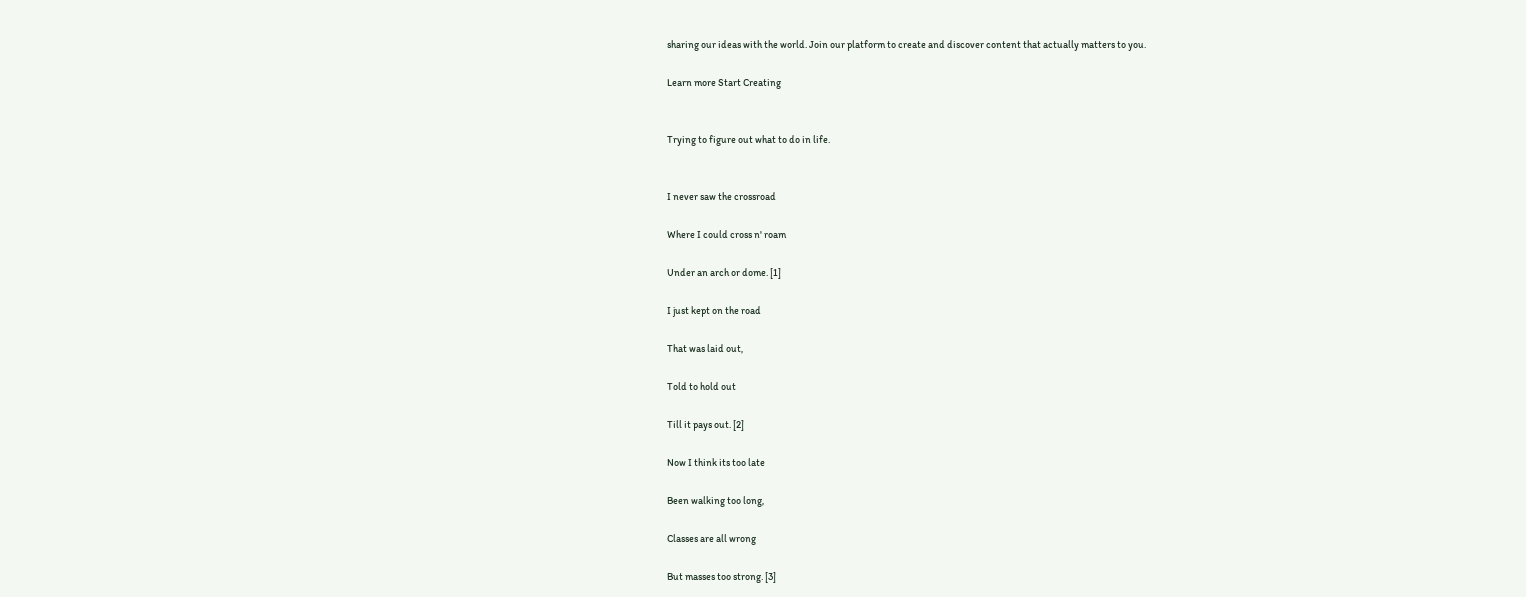sharing our ideas with the world. Join our platform to create and discover content that actually matters to you.

Learn more Start Creating


Trying to figure out what to do in life.


I never saw the crossroad

Where I could cross n' roam

Under an arch or dome. [1]

I just kept on the road

That was laid out,

Told to hold out

Till it pays out. [2]

Now I think its too late

Been walking too long,

Classes are all wrong

But masses too strong. [3]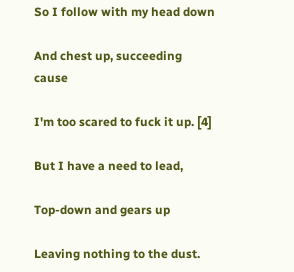So I follow with my head down

And chest up, succeeding cause

I'm too scared to fuck it up. [4]

But I have a need to lead,

Top-down and gears up

Leaving nothing to the dust.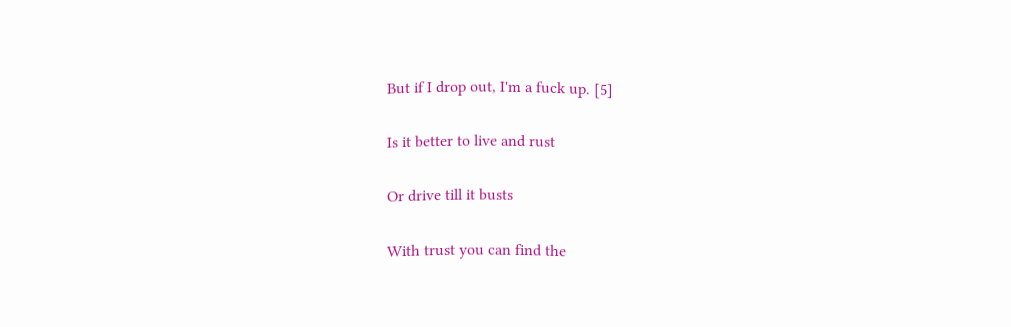But if I drop out, I'm a fuck up. [5]

Is it better to live and rust

Or drive till it busts

With trust you can find the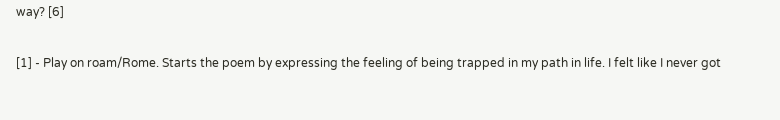way? [6]

[1] - Play on roam/Rome. Starts the poem by expressing the feeling of being trapped in my path in life. I felt like I never got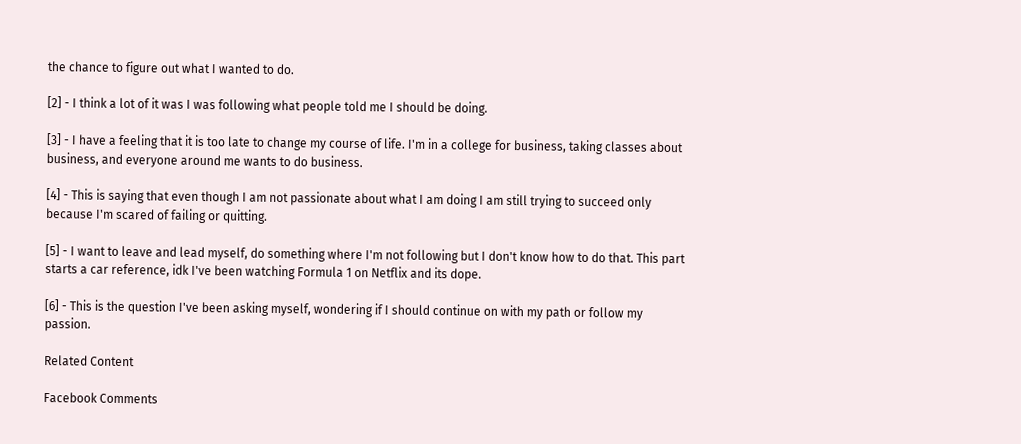the chance to figure out what I wanted to do.

[2] - I think a lot of it was I was following what people told me I should be doing.

[3] - I have a feeling that it is too late to change my course of life. I'm in a college for business, taking classes about business, and everyone around me wants to do business.

[4] - This is saying that even though I am not passionate about what I am doing I am still trying to succeed only because I'm scared of failing or quitting.

[5] - I want to leave and lead myself, do something where I'm not following but I don't know how to do that. This part starts a car reference, idk I've been watching Formula 1 on Netflix and its dope.

[6] - This is the question I've been asking myself, wondering if I should continue on with my path or follow my passion.

Related Content

Facebook Comments